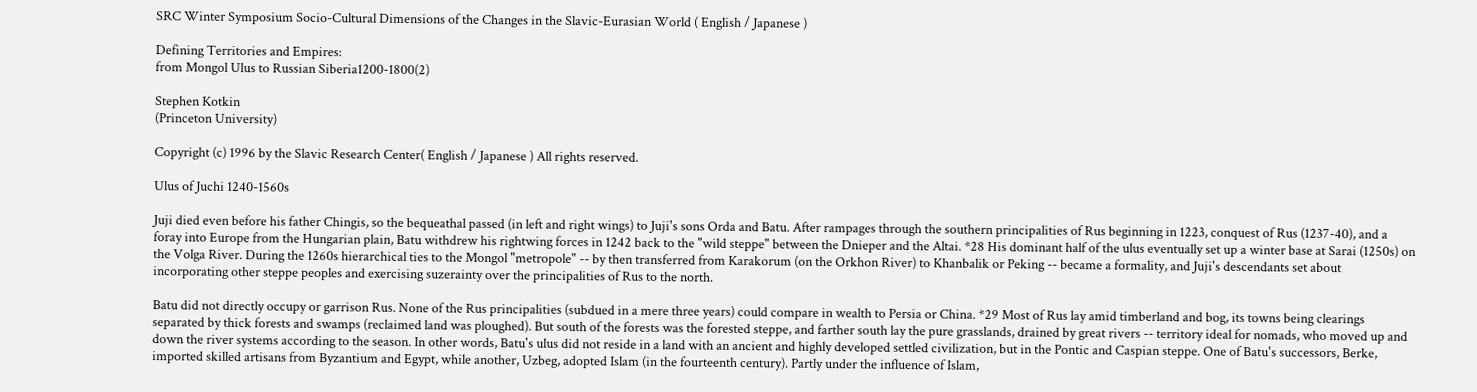SRC Winter Symposium Socio-Cultural Dimensions of the Changes in the Slavic-Eurasian World ( English / Japanese )

Defining Territories and Empires:
from Mongol Ulus to Russian Siberia1200-1800(2)

Stephen Kotkin
(Princeton University)

Copyright (c) 1996 by the Slavic Research Center( English / Japanese ) All rights reserved.

Ulus of Juchi 1240-1560s

Juji died even before his father Chingis, so the bequeathal passed (in left and right wings) to Juji's sons Orda and Batu. After rampages through the southern principalities of Rus beginning in 1223, conquest of Rus (1237-40), and a foray into Europe from the Hungarian plain, Batu withdrew his rightwing forces in 1242 back to the "wild steppe" between the Dnieper and the Altai. *28 His dominant half of the ulus eventually set up a winter base at Sarai (1250s) on the Volga River. During the 1260s hierarchical ties to the Mongol "metropole" -- by then transferred from Karakorum (on the Orkhon River) to Khanbalik or Peking -- became a formality, and Juji's descendants set about incorporating other steppe peoples and exercising suzerainty over the principalities of Rus to the north.

Batu did not directly occupy or garrison Rus. None of the Rus principalities (subdued in a mere three years) could compare in wealth to Persia or China. *29 Most of Rus lay amid timberland and bog, its towns being clearings separated by thick forests and swamps (reclaimed land was ploughed). But south of the forests was the forested steppe, and farther south lay the pure grasslands, drained by great rivers -- territory ideal for nomads, who moved up and down the river systems according to the season. In other words, Batu's ulus did not reside in a land with an ancient and highly developed settled civilization, but in the Pontic and Caspian steppe. One of Batu's successors, Berke, imported skilled artisans from Byzantium and Egypt, while another, Uzbeg, adopted Islam (in the fourteenth century). Partly under the influence of Islam,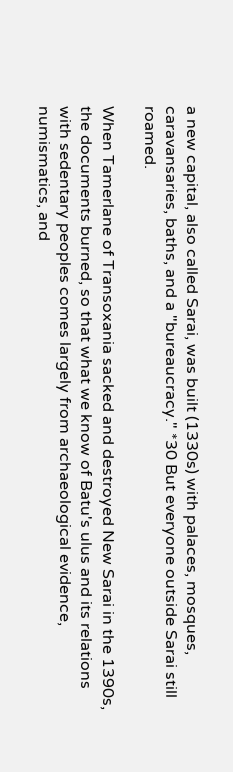a new capital, also called Sarai, was built (1330s) with palaces, mosques, caravansaries, baths, and a "bureaucracy." *30 But everyone outside Sarai still roamed.

When Tamerlane of Transoxania sacked and destroyed New Sarai in the 1390s, the documents burned, so that what we know of Batu's ulus and its relations with sedentary peoples comes largely from archaeological evidence, numismatics, and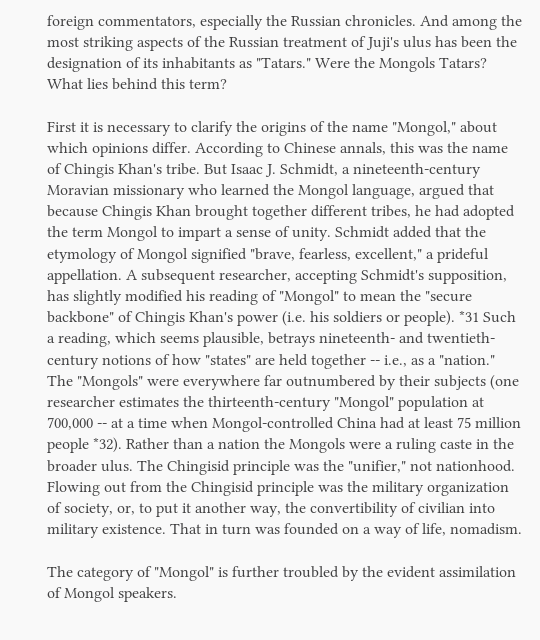foreign commentators, especially the Russian chronicles. And among the most striking aspects of the Russian treatment of Juji's ulus has been the designation of its inhabitants as "Tatars." Were the Mongols Tatars? What lies behind this term?

First it is necessary to clarify the origins of the name "Mongol," about which opinions differ. According to Chinese annals, this was the name of Chingis Khan's tribe. But Isaac J. Schmidt, a nineteenth-century Moravian missionary who learned the Mongol language, argued that because Chingis Khan brought together different tribes, he had adopted the term Mongol to impart a sense of unity. Schmidt added that the etymology of Mongol signified "brave, fearless, excellent," a prideful appellation. A subsequent researcher, accepting Schmidt's supposition, has slightly modified his reading of "Mongol" to mean the "secure backbone" of Chingis Khan's power (i.e. his soldiers or people). *31 Such a reading, which seems plausible, betrays nineteenth- and twentieth-century notions of how "states" are held together -- i.e., as a "nation." The "Mongols" were everywhere far outnumbered by their subjects (one researcher estimates the thirteenth-century "Mongol" population at 700,000 -- at a time when Mongol-controlled China had at least 75 million people *32). Rather than a nation the Mongols were a ruling caste in the broader ulus. The Chingisid principle was the "unifier," not nationhood. Flowing out from the Chingisid principle was the military organization of society, or, to put it another way, the convertibility of civilian into military existence. That in turn was founded on a way of life, nomadism.

The category of "Mongol" is further troubled by the evident assimilation of Mongol speakers.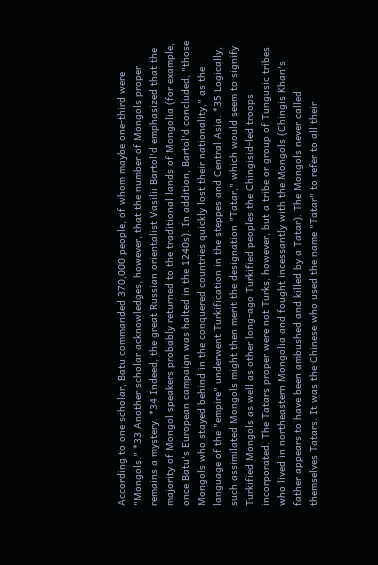According to one scholar, Batu commanded 370,000 people, of whom maybe one-third were "Mongols." *33 Another scholar acknowledges, however, that the number of Mongols proper remains a mystery. *34 Indeed, the great Russian orientalist Vasilii Bartol'd emphasized that the majority of Mongol speakers probably returned to the traditional lands of Mongolia (for example, once Batu's European campaign was halted in the 1240s). In addition, Bartol'd concluded, "those Mongols who stayed behind in the conquered countries quickly lost their nationality," as the language of the "empire" underwent Turkification in the steppes and Central Asia. *35 Logically, such assimilated Mongols might then merit the designation "Tatar," which would seem to signify Turkified Mongols as well as other long-ago Turkified peoples the Chingisid-led troops incorporated. The Tatars proper were not Turks, however, but a tribe or group of Tungusic tribes who lived in northeastern Mongolia and fought incessantly with the Mongols (Chingis Khan's father appears to have been ambushed and killed by a Tatar). The Mongols never called themselves Tatars. It was the Chinese who used the name "Tatar" to refer to all their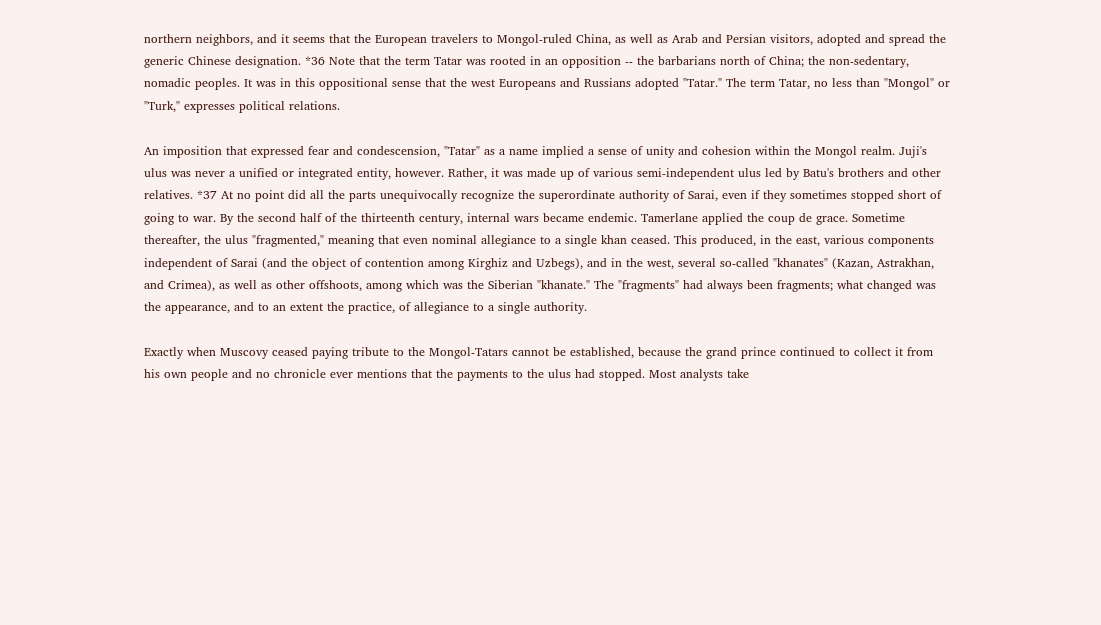northern neighbors, and it seems that the European travelers to Mongol-ruled China, as well as Arab and Persian visitors, adopted and spread the generic Chinese designation. *36 Note that the term Tatar was rooted in an opposition -- the barbarians north of China; the non-sedentary, nomadic peoples. It was in this oppositional sense that the west Europeans and Russians adopted "Tatar." The term Tatar, no less than "Mongol" or "Turk," expresses political relations.

An imposition that expressed fear and condescension, "Tatar" as a name implied a sense of unity and cohesion within the Mongol realm. Juji's ulus was never a unified or integrated entity, however. Rather, it was made up of various semi-independent ulus led by Batu's brothers and other relatives. *37 At no point did all the parts unequivocally recognize the superordinate authority of Sarai, even if they sometimes stopped short of going to war. By the second half of the thirteenth century, internal wars became endemic. Tamerlane applied the coup de grace. Sometime thereafter, the ulus "fragmented," meaning that even nominal allegiance to a single khan ceased. This produced, in the east, various components independent of Sarai (and the object of contention among Kirghiz and Uzbegs), and in the west, several so-called "khanates" (Kazan, Astrakhan, and Crimea), as well as other offshoots, among which was the Siberian "khanate." The "fragments" had always been fragments; what changed was the appearance, and to an extent the practice, of allegiance to a single authority.

Exactly when Muscovy ceased paying tribute to the Mongol-Tatars cannot be established, because the grand prince continued to collect it from his own people and no chronicle ever mentions that the payments to the ulus had stopped. Most analysts take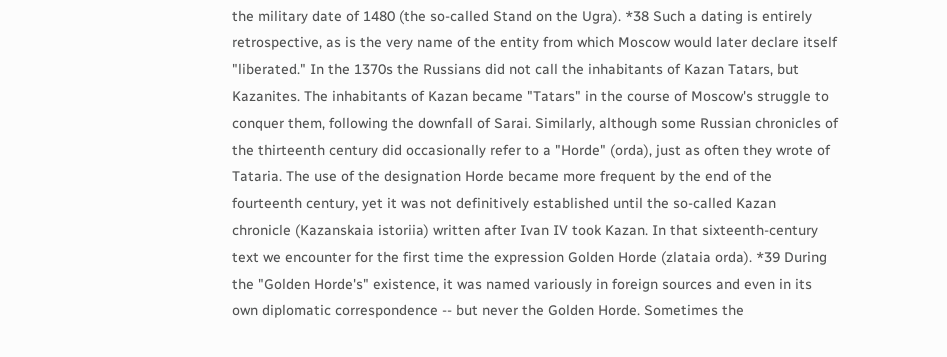the military date of 1480 (the so-called Stand on the Ugra). *38 Such a dating is entirely retrospective, as is the very name of the entity from which Moscow would later declare itself "liberated." In the 1370s the Russians did not call the inhabitants of Kazan Tatars, but Kazanites. The inhabitants of Kazan became "Tatars" in the course of Moscow's struggle to conquer them, following the downfall of Sarai. Similarly, although some Russian chronicles of the thirteenth century did occasionally refer to a "Horde" (orda), just as often they wrote of Tataria. The use of the designation Horde became more frequent by the end of the fourteenth century, yet it was not definitively established until the so-called Kazan chronicle (Kazanskaia istoriia) written after Ivan IV took Kazan. In that sixteenth-century text we encounter for the first time the expression Golden Horde (zlataia orda). *39 During the "Golden Horde's" existence, it was named variously in foreign sources and even in its own diplomatic correspondence -- but never the Golden Horde. Sometimes the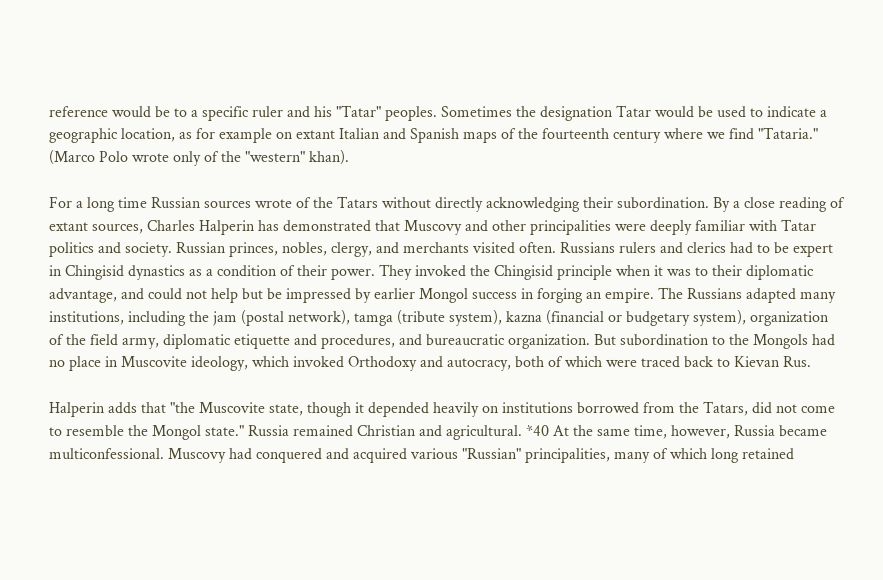reference would be to a specific ruler and his "Tatar" peoples. Sometimes the designation Tatar would be used to indicate a geographic location, as for example on extant Italian and Spanish maps of the fourteenth century where we find "Tataria." (Marco Polo wrote only of the "western" khan).

For a long time Russian sources wrote of the Tatars without directly acknowledging their subordination. By a close reading of extant sources, Charles Halperin has demonstrated that Muscovy and other principalities were deeply familiar with Tatar politics and society. Russian princes, nobles, clergy, and merchants visited often. Russians rulers and clerics had to be expert in Chingisid dynastics as a condition of their power. They invoked the Chingisid principle when it was to their diplomatic advantage, and could not help but be impressed by earlier Mongol success in forging an empire. The Russians adapted many institutions, including the jam (postal network), tamga (tribute system), kazna (financial or budgetary system), organization of the field army, diplomatic etiquette and procedures, and bureaucratic organization. But subordination to the Mongols had no place in Muscovite ideology, which invoked Orthodoxy and autocracy, both of which were traced back to Kievan Rus.

Halperin adds that "the Muscovite state, though it depended heavily on institutions borrowed from the Tatars, did not come to resemble the Mongol state." Russia remained Christian and agricultural. *40 At the same time, however, Russia became multiconfessional. Muscovy had conquered and acquired various "Russian" principalities, many of which long retained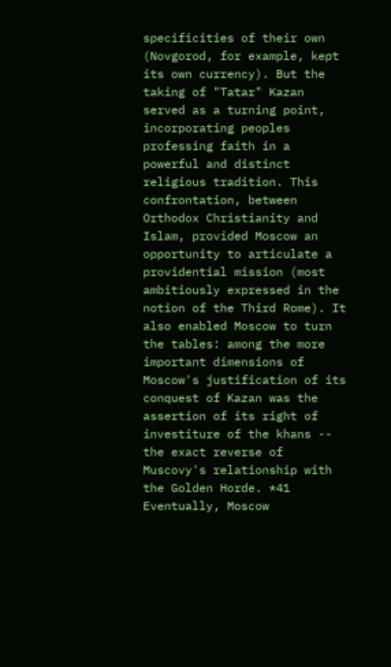specificities of their own (Novgorod, for example, kept its own currency). But the taking of "Tatar" Kazan served as a turning point, incorporating peoples professing faith in a powerful and distinct religious tradition. This confrontation, between Orthodox Christianity and Islam, provided Moscow an opportunity to articulate a providential mission (most ambitiously expressed in the notion of the Third Rome). It also enabled Moscow to turn the tables: among the more important dimensions of Moscow's justification of its conquest of Kazan was the assertion of its right of investiture of the khans -- the exact reverse of Muscovy's relationship with the Golden Horde. *41 Eventually, Moscow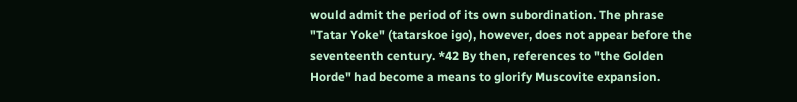would admit the period of its own subordination. The phrase "Tatar Yoke" (tatarskoe igo), however, does not appear before the seventeenth century. *42 By then, references to "the Golden Horde" had become a means to glorify Muscovite expansion.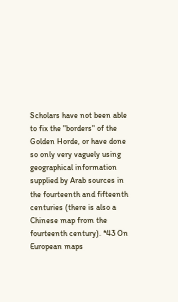Scholars have not been able to fix the "borders" of the Golden Horde, or have done so only very vaguely using geographical information supplied by Arab sources in the fourteenth and fifteenth centuries (there is also a Chinese map from the fourteenth century). *43 On European maps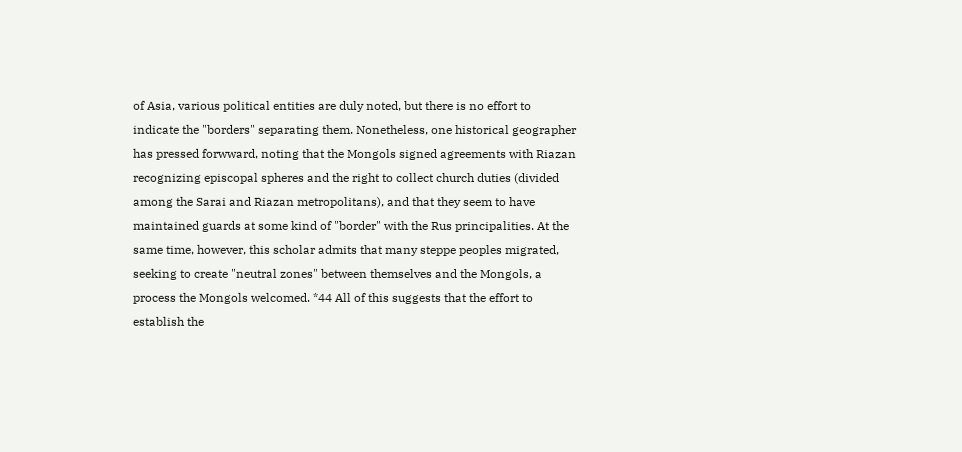of Asia, various political entities are duly noted, but there is no effort to indicate the "borders" separating them. Nonetheless, one historical geographer has pressed forwward, noting that the Mongols signed agreements with Riazan recognizing episcopal spheres and the right to collect church duties (divided among the Sarai and Riazan metropolitans), and that they seem to have maintained guards at some kind of "border" with the Rus principalities. At the same time, however, this scholar admits that many steppe peoples migrated, seeking to create "neutral zones" between themselves and the Mongols, a process the Mongols welcomed. *44 All of this suggests that the effort to establish the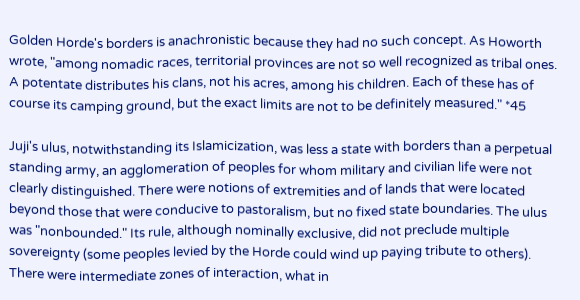Golden Horde's borders is anachronistic because they had no such concept. As Howorth wrote, "among nomadic races, territorial provinces are not so well recognized as tribal ones. A potentate distributes his clans, not his acres, among his children. Each of these has of course its camping ground, but the exact limits are not to be definitely measured." *45

Juji's ulus, notwithstanding its Islamicization, was less a state with borders than a perpetual standing army, an agglomeration of peoples for whom military and civilian life were not clearly distinguished. There were notions of extremities and of lands that were located beyond those that were conducive to pastoralism, but no fixed state boundaries. The ulus was "nonbounded." Its rule, although nominally exclusive, did not preclude multiple sovereignty (some peoples levied by the Horde could wind up paying tribute to others). There were intermediate zones of interaction, what in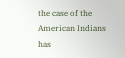the case of the American Indians has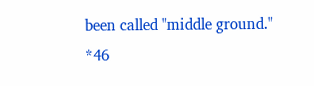been called "middle ground." *46